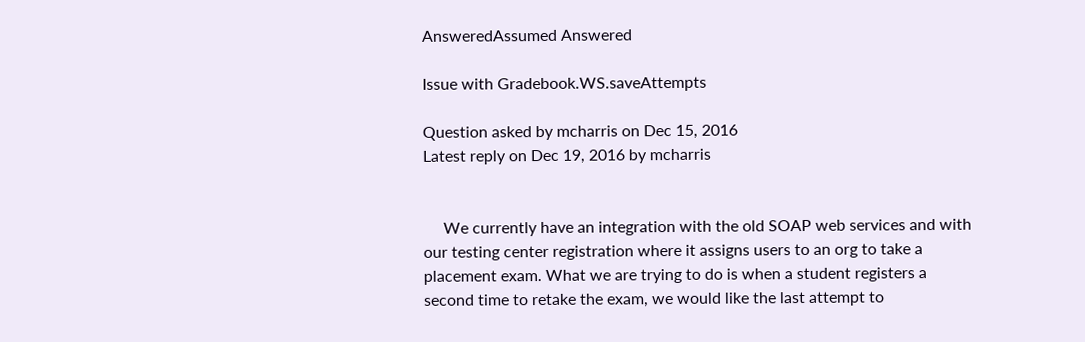AnsweredAssumed Answered

Issue with Gradebook.WS.saveAttempts

Question asked by mcharris on Dec 15, 2016
Latest reply on Dec 19, 2016 by mcharris


     We currently have an integration with the old SOAP web services and with our testing center registration where it assigns users to an org to take a placement exam. What we are trying to do is when a student registers a second time to retake the exam, we would like the last attempt to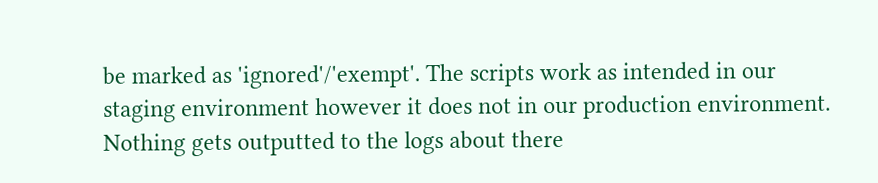be marked as 'ignored'/'exempt'. The scripts work as intended in our staging environment however it does not in our production environment. Nothing gets outputted to the logs about there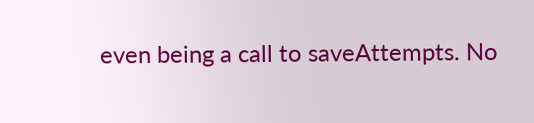even being a call to saveAttempts. No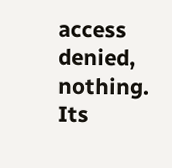access denied, nothing. Its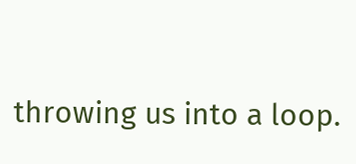throwing us into a loop.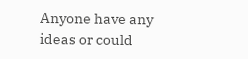Anyone have any ideas or could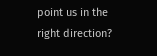point us in the right direction?